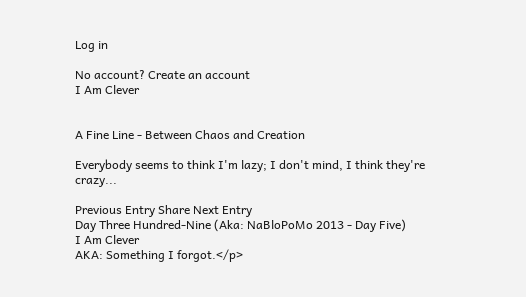Log in

No account? Create an account
I Am Clever


A Fine Line - Between Chaos and Creation

Everybody seems to think I'm lazy; I don't mind, I think they're crazy...

Previous Entry Share Next Entry
Day Three Hundred-Nine (Aka: NaBloPoMo 2013 - Day Five)
I Am Clever
AKA: Something I forgot.</p>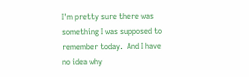I'm pretty sure there was something I was supposed to remember today.  And I have no idea why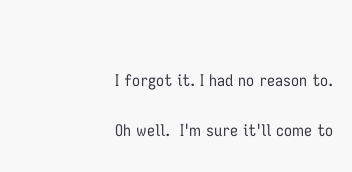I forgot it. I had no reason to.

Oh well.  I'm sure it'll come to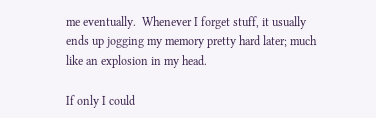me eventually.  Whenever I forget stuff, it usually ends up jogging my memory pretty hard later; much like an explosion in my head.

If only I could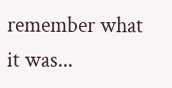remember what it was...